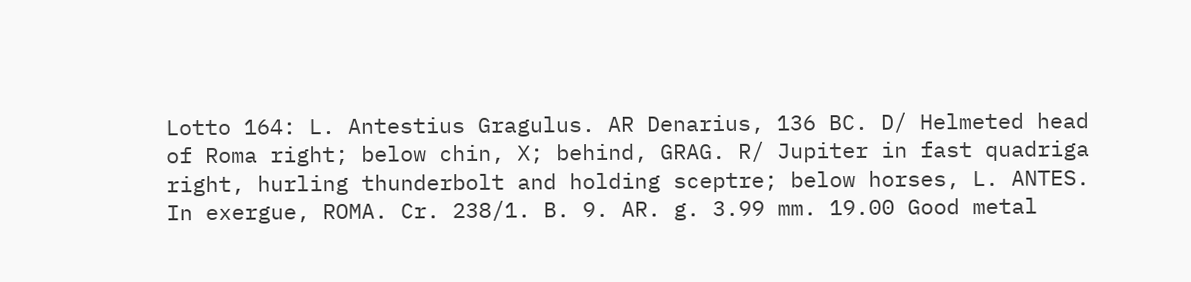Lotto 164: L. Antestius Gragulus. AR Denarius, 136 BC. D/ Helmeted head of Roma right; below chin, X; behind, GRAG. R/ Jupiter in fast quadriga right, hurling thunderbolt and holding sceptre; below horses, L. ANTES. In exergue, ROMA. Cr. 238/1. B. 9. AR. g. 3.99 mm. 19.00 Good metal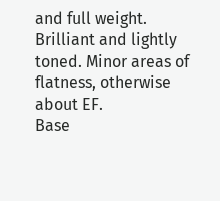and full weight. Brilliant and lightly toned. Minor areas of flatness, otherwise about EF.
Base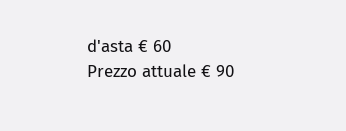d'asta € 60
Prezzo attuale € 90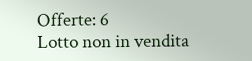Offerte: 6
Lotto non in vendita